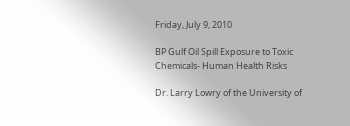Friday, July 9, 2010

BP Gulf Oil Spill Exposure to Toxic Chemicals- Human Health Risks

Dr. Larry Lowry of the University of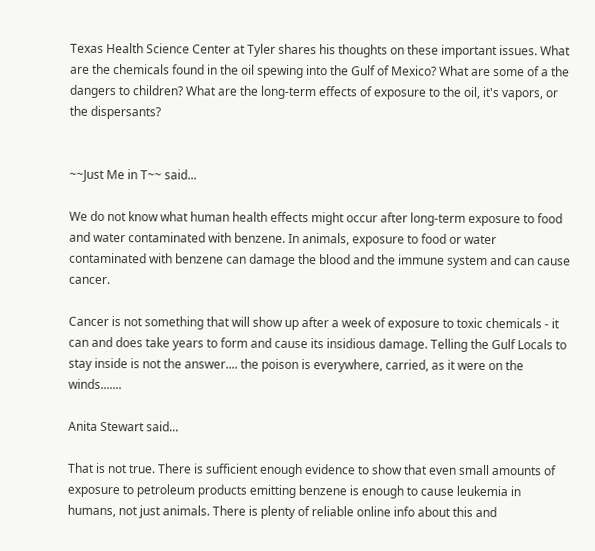Texas Health Science Center at Tyler shares his thoughts on these important issues. What are the chemicals found in the oil spewing into the Gulf of Mexico? What are some of a the dangers to children? What are the long-term effects of exposure to the oil, it's vapors, or the dispersants?


~~Just Me in T~~ said...

We do not know what human health effects might occur after long-term exposure to food and water contaminated with benzene. In animals, exposure to food or water contaminated with benzene can damage the blood and the immune system and can cause cancer.

Cancer is not something that will show up after a week of exposure to toxic chemicals - it can and does take years to form and cause its insidious damage. Telling the Gulf Locals to stay inside is not the answer.... the poison is everywhere, carried, as it were on the winds.......

Anita Stewart said...

That is not true. There is sufficient enough evidence to show that even small amounts of exposure to petroleum products emitting benzene is enough to cause leukemia in humans, not just animals. There is plenty of reliable online info about this and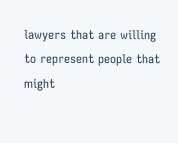lawyers that are willing to represent people that might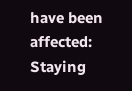have been affected:
Staying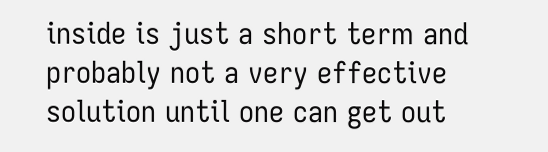inside is just a short term and probably not a very effective solution until one can get out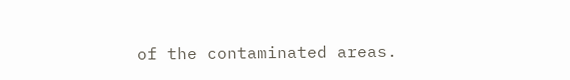of the contaminated areas.